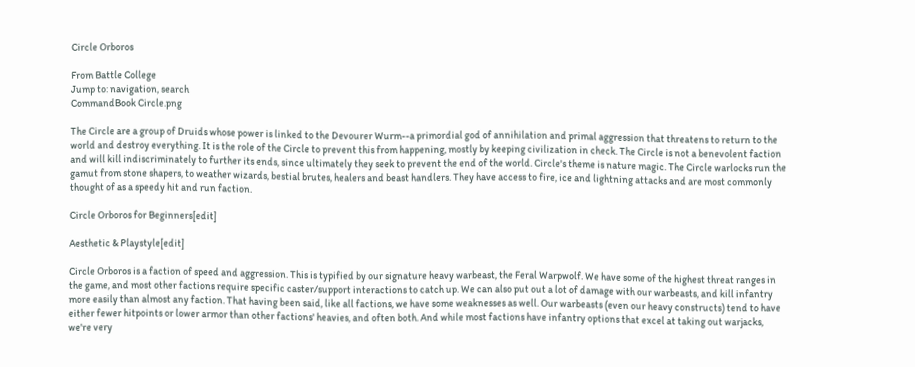Circle Orboros

From Battle College
Jump to: navigation, search
CommandBook Circle.png

The Circle are a group of Druids whose power is linked to the Devourer Wurm--a primordial god of annihilation and primal aggression that threatens to return to the world and destroy everything. It is the role of the Circle to prevent this from happening, mostly by keeping civilization in check. The Circle is not a benevolent faction and will kill indiscriminately to further its ends, since ultimately they seek to prevent the end of the world. Circle's theme is nature magic. The Circle warlocks run the gamut from stone shapers, to weather wizards, bestial brutes, healers and beast handlers. They have access to fire, ice and lightning attacks and are most commonly thought of as a speedy hit and run faction.

Circle Orboros for Beginners[edit]

Aesthetic & Playstyle[edit]

Circle Orboros is a faction of speed and aggression. This is typified by our signature heavy warbeast, the Feral Warpwolf. We have some of the highest threat ranges in the game, and most other factions require specific caster/support interactions to catch up. We can also put out a lot of damage with our warbeasts, and kill infantry more easily than almost any faction. That having been said, like all factions, we have some weaknesses as well. Our warbeasts (even our heavy constructs) tend to have either fewer hitpoints or lower armor than other factions' heavies, and often both. And while most factions have infantry options that excel at taking out warjacks, we're very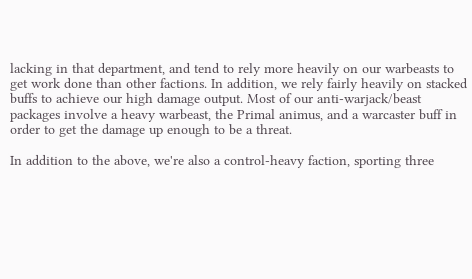lacking in that department, and tend to rely more heavily on our warbeasts to get work done than other factions. In addition, we rely fairly heavily on stacked buffs to achieve our high damage output. Most of our anti-warjack/beast packages involve a heavy warbeast, the Primal animus, and a warcaster buff in order to get the damage up enough to be a threat.

In addition to the above, we're also a control-heavy faction, sporting three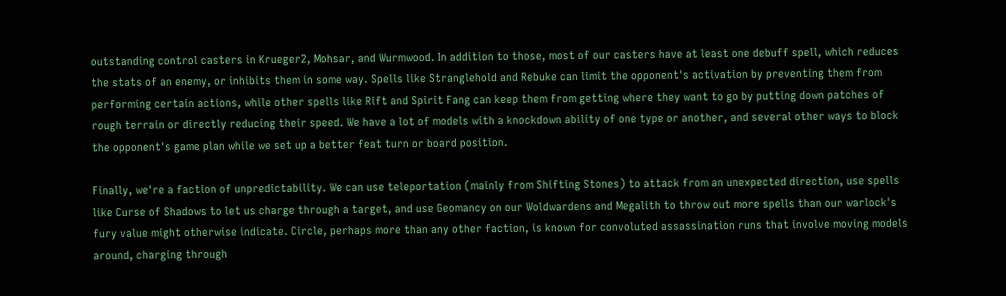outstanding control casters in Krueger2, Mohsar, and Wurmwood. In addition to those, most of our casters have at least one debuff spell, which reduces the stats of an enemy, or inhibits them in some way. Spells like Stranglehold and Rebuke can limit the opponent's activation by preventing them from performing certain actions, while other spells like Rift and Spirit Fang can keep them from getting where they want to go by putting down patches of rough terrain or directly reducing their speed. We have a lot of models with a knockdown ability of one type or another, and several other ways to block the opponent's game plan while we set up a better feat turn or board position.

Finally, we're a faction of unpredictability. We can use teleportation (mainly from Shifting Stones) to attack from an unexpected direction, use spells like Curse of Shadows to let us charge through a target, and use Geomancy on our Woldwardens and Megalith to throw out more spells than our warlock's fury value might otherwise indicate. Circle, perhaps more than any other faction, is known for convoluted assassination runs that involve moving models around, charging through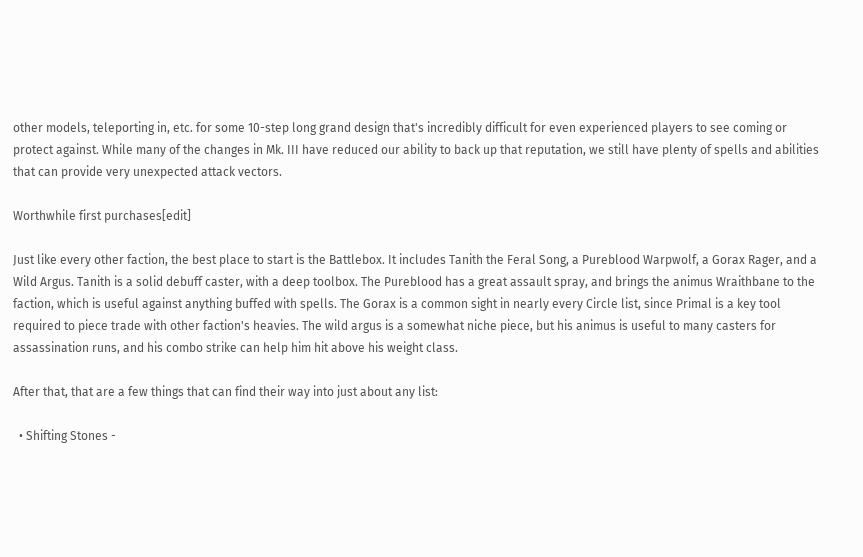other models, teleporting in, etc. for some 10-step long grand design that's incredibly difficult for even experienced players to see coming or protect against. While many of the changes in Mk. III have reduced our ability to back up that reputation, we still have plenty of spells and abilities that can provide very unexpected attack vectors.

Worthwhile first purchases[edit]

Just like every other faction, the best place to start is the Battlebox. It includes Tanith the Feral Song, a Pureblood Warpwolf, a Gorax Rager, and a Wild Argus. Tanith is a solid debuff caster, with a deep toolbox. The Pureblood has a great assault spray, and brings the animus Wraithbane to the faction, which is useful against anything buffed with spells. The Gorax is a common sight in nearly every Circle list, since Primal is a key tool required to piece trade with other faction's heavies. The wild argus is a somewhat niche piece, but his animus is useful to many casters for assassination runs, and his combo strike can help him hit above his weight class.

After that, that are a few things that can find their way into just about any list:

  • Shifting Stones -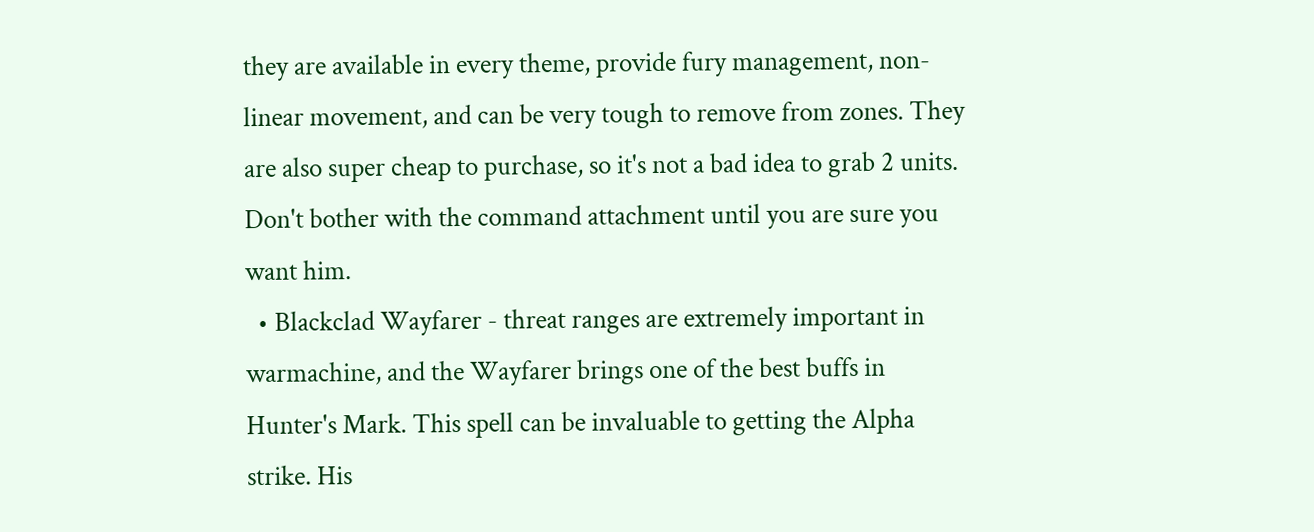they are available in every theme, provide fury management, non-linear movement, and can be very tough to remove from zones. They are also super cheap to purchase, so it's not a bad idea to grab 2 units. Don't bother with the command attachment until you are sure you want him.
  • Blackclad Wayfarer - threat ranges are extremely important in warmachine, and the Wayfarer brings one of the best buffs in Hunter's Mark. This spell can be invaluable to getting the Alpha strike. His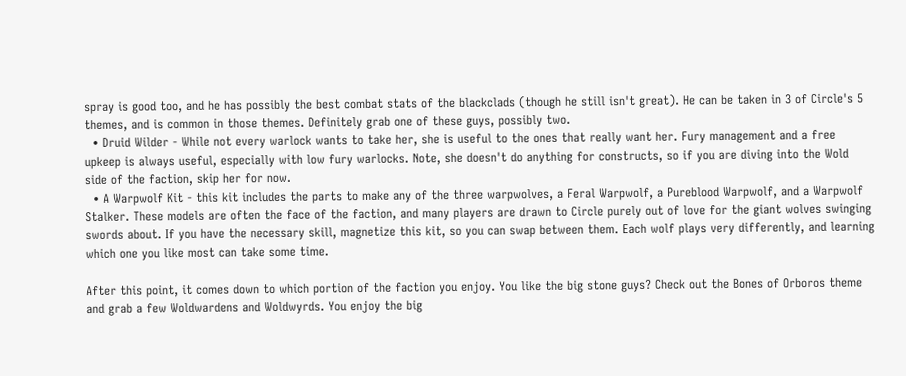spray is good too, and he has possibly the best combat stats of the blackclads (though he still isn't great). He can be taken in 3 of Circle's 5 themes, and is common in those themes. Definitely grab one of these guys, possibly two.
  • Druid Wilder - While not every warlock wants to take her, she is useful to the ones that really want her. Fury management and a free upkeep is always useful, especially with low fury warlocks. Note, she doesn't do anything for constructs, so if you are diving into the Wold side of the faction, skip her for now.
  • A Warpwolf Kit - this kit includes the parts to make any of the three warpwolves, a Feral Warpwolf, a Pureblood Warpwolf, and a Warpwolf Stalker. These models are often the face of the faction, and many players are drawn to Circle purely out of love for the giant wolves swinging swords about. If you have the necessary skill, magnetize this kit, so you can swap between them. Each wolf plays very differently, and learning which one you like most can take some time.

After this point, it comes down to which portion of the faction you enjoy. You like the big stone guys? Check out the Bones of Orboros theme and grab a few Woldwardens and Woldwyrds. You enjoy the big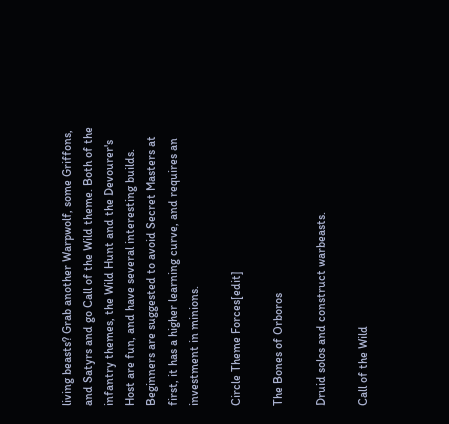living beasts? Grab another Warpwolf, some Griffons, and Satyrs and go Call of the Wild theme. Both of the infantry themes, the Wild Hunt and the Devourer's Host are fun, and have several interesting builds. Beginners are suggested to avoid Secret Masters at first, it has a higher learning curve, and requires an investment in minions.

Circle Theme Forces[edit]

The Bones of Orboros

Druid solos and construct warbeasts.

Call of the Wild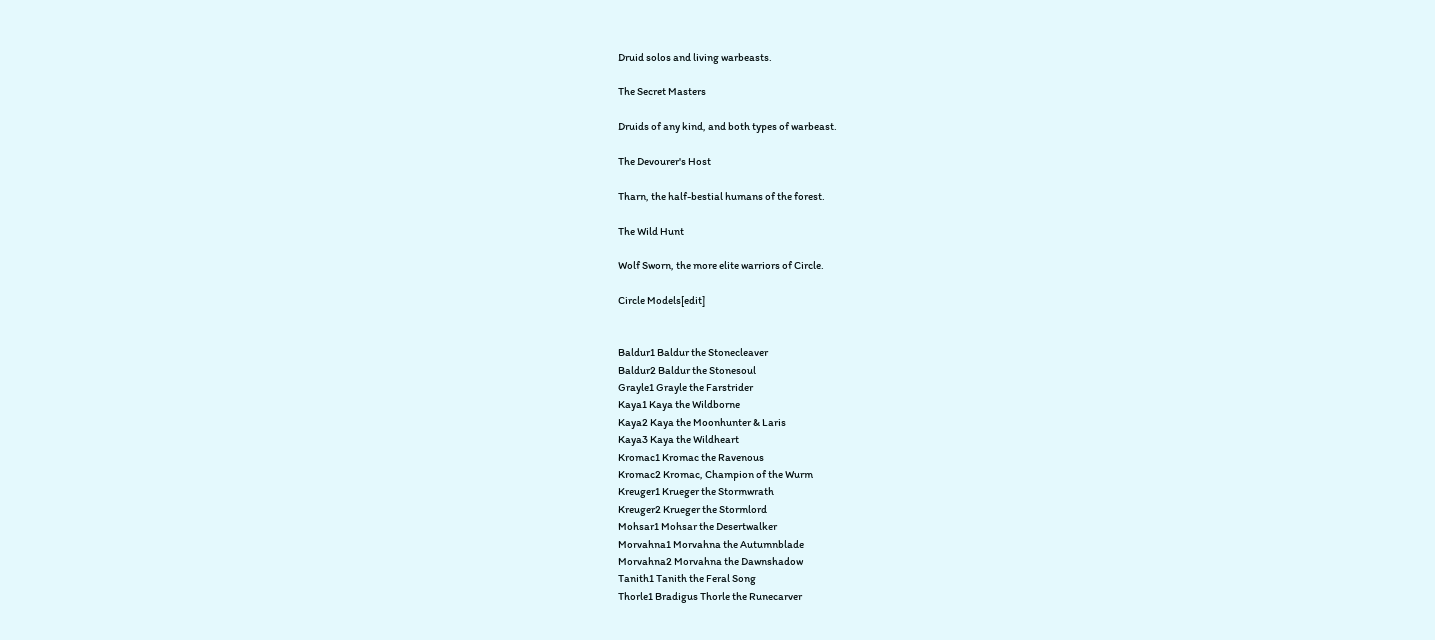Druid solos and living warbeasts.

The Secret Masters

Druids of any kind, and both types of warbeast.

The Devourer's Host

Tharn, the half-bestial humans of the forest.

The Wild Hunt

Wolf Sworn, the more elite warriors of Circle.

Circle Models[edit]


Baldur1 Baldur the Stonecleaver
Baldur2 Baldur the Stonesoul
Grayle1 Grayle the Farstrider
Kaya1 Kaya the Wildborne
Kaya2 Kaya the Moonhunter & Laris
Kaya3 Kaya the Wildheart
Kromac1 Kromac the Ravenous
Kromac2 Kromac, Champion of the Wurm
Kreuger1 Krueger the Stormwrath
Kreuger2 Krueger the Stormlord
Mohsar1 Mohsar the Desertwalker
Morvahna1 Morvahna the Autumnblade
Morvahna2 Morvahna the Dawnshadow
Tanith1 Tanith the Feral Song
Thorle1 Bradigus Thorle the Runecarver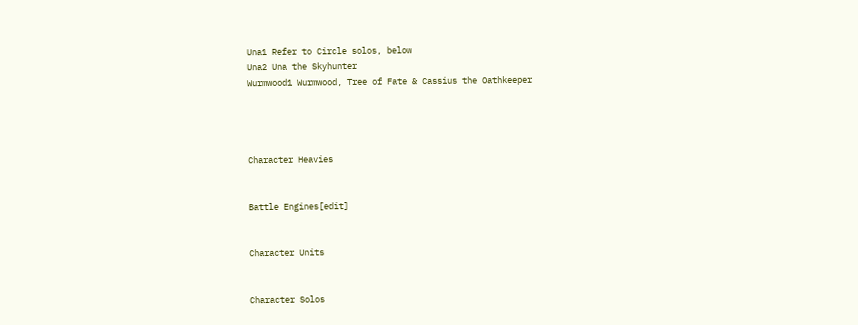Una1 Refer to Circle solos, below
Una2 Una the Skyhunter
Wurmwood1 Wurmwood, Tree of Fate & Cassius the Oathkeeper




Character Heavies


Battle Engines[edit]


Character Units


Character Solos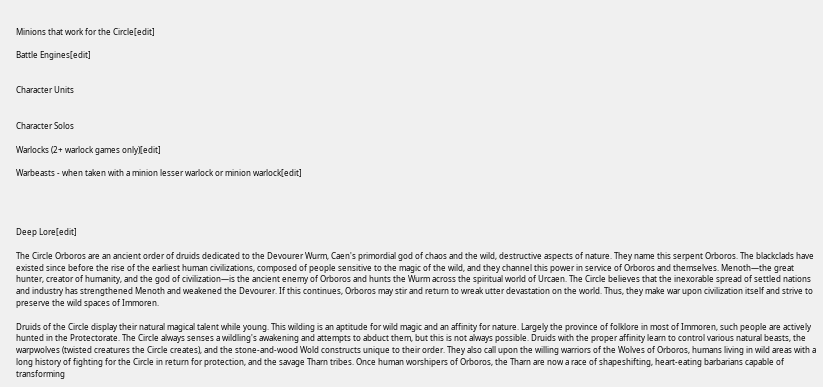Minions that work for the Circle[edit]

Battle Engines[edit]


Character Units


Character Solos

Warlocks (2+ warlock games only)[edit]

Warbeasts - when taken with a minion lesser warlock or minion warlock[edit]




Deep Lore[edit]

The Circle Orboros are an ancient order of druids dedicated to the Devourer Wurm, Caen's primordial god of chaos and the wild, destructive aspects of nature. They name this serpent Orboros. The blackclads have existed since before the rise of the earliest human civilizations, composed of people sensitive to the magic of the wild, and they channel this power in service of Orboros and themselves. Menoth—the great hunter, creator of humanity, and the god of civilization—is the ancient enemy of Orboros and hunts the Wurm across the spiritual world of Urcaen. The Circle believes that the inexorable spread of settled nations and industry has strengthened Menoth and weakened the Devourer. If this continues, Orboros may stir and return to wreak utter devastation on the world. Thus, they make war upon civilization itself and strive to preserve the wild spaces of Immoren.

Druids of the Circle display their natural magical talent while young. This wilding is an aptitude for wild magic and an affinity for nature. Largely the province of folklore in most of Immoren, such people are actively hunted in the Protectorate. The Circle always senses a wildling's awakening and attempts to abduct them, but this is not always possible. Druids with the proper affinity learn to control various natural beasts, the warpwolves (twisted creatures the Circle creates), and the stone-and-wood Wold constructs unique to their order. They also call upon the willing warriors of the Wolves of Orboros, humans living in wild areas with a long history of fighting for the Circle in return for protection, and the savage Tharn tribes. Once human worshipers of Orboros, the Tharn are now a race of shapeshifting, heart-eating barbarians capable of transforming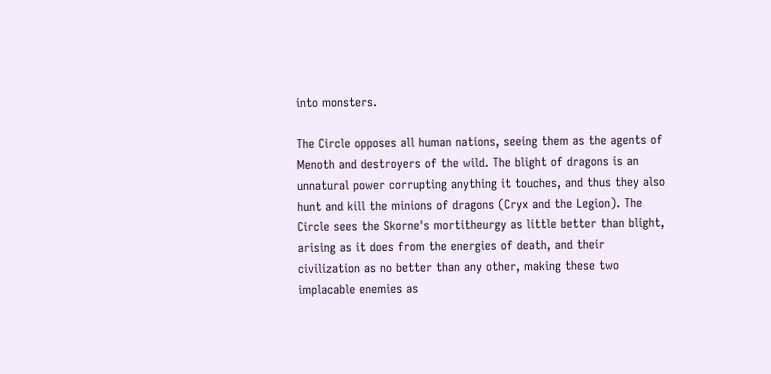into monsters.

The Circle opposes all human nations, seeing them as the agents of Menoth and destroyers of the wild. The blight of dragons is an unnatural power corrupting anything it touches, and thus they also hunt and kill the minions of dragons (Cryx and the Legion). The Circle sees the Skorne's mortitheurgy as little better than blight, arising as it does from the energies of death, and their civilization as no better than any other, making these two implacable enemies as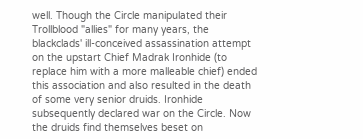well. Though the Circle manipulated their Trollblood "allies" for many years, the blackclads' ill-conceived assassination attempt on the upstart Chief Madrak Ironhide (to replace him with a more malleable chief) ended this association and also resulted in the death of some very senior druids. Ironhide subsequently declared war on the Circle. Now the druids find themselves beset on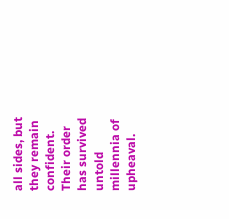all sides, but they remain confident. Their order has survived untold millennia of upheaval.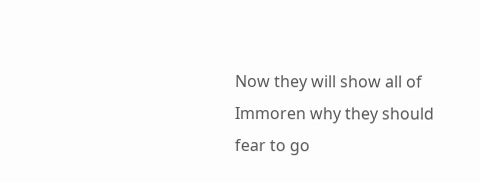Now they will show all of Immoren why they should fear to go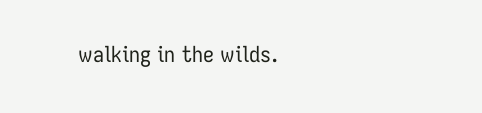walking in the wilds.